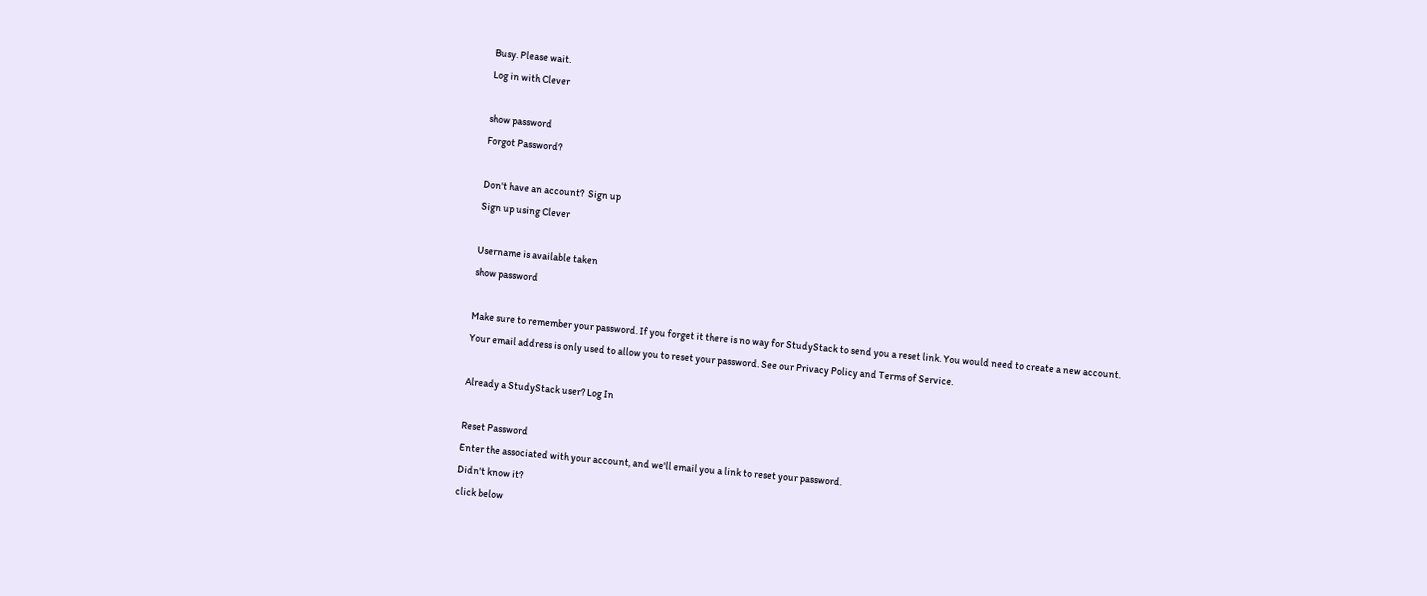Busy. Please wait.
Log in with Clever

show password
Forgot Password?

Don't have an account?  Sign up
Sign up using Clever

Username is available taken
show password

Make sure to remember your password. If you forget it there is no way for StudyStack to send you a reset link. You would need to create a new account.
Your email address is only used to allow you to reset your password. See our Privacy Policy and Terms of Service.

Already a StudyStack user? Log In

Reset Password
Enter the associated with your account, and we'll email you a link to reset your password.
Didn't know it?
click below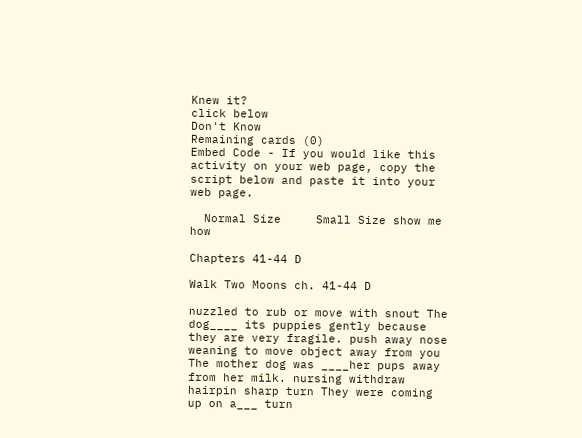Knew it?
click below
Don't Know
Remaining cards (0)
Embed Code - If you would like this activity on your web page, copy the script below and paste it into your web page.

  Normal Size     Small Size show me how

Chapters 41-44 D

Walk Two Moons ch. 41-44 D

nuzzled to rub or move with snout The dog____ its puppies gently because they are very fragile. push away nose
weaning to move object away from you The mother dog was ____her pups away from her milk. nursing withdraw
hairpin sharp turn They were coming up on a___ turn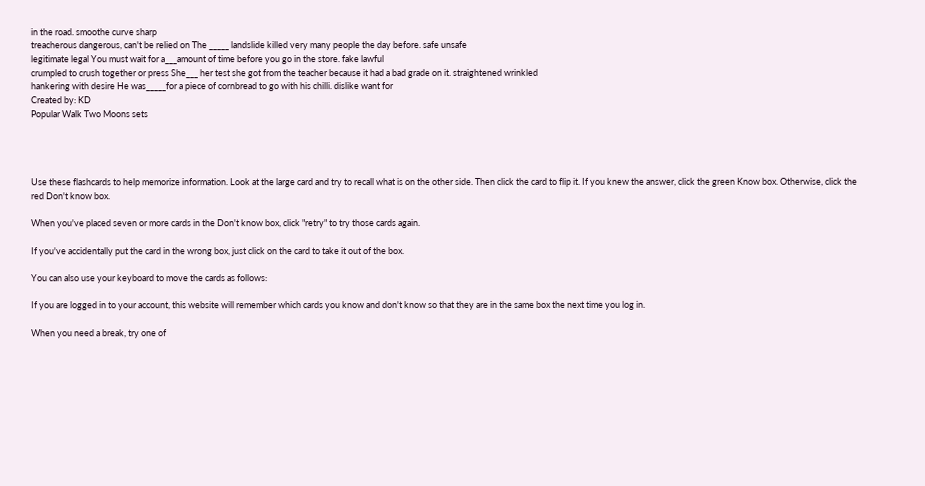in the road. smoothe curve sharp
treacherous dangerous, can't be relied on The _____ landslide killed very many people the day before. safe unsafe
legitimate legal You must wait for a___amount of time before you go in the store. fake lawful
crumpled to crush together or press She___ her test she got from the teacher because it had a bad grade on it. straightened wrinkled
hankering with desire He was_____for a piece of cornbread to go with his chilli. dislike want for
Created by: KD
Popular Walk Two Moons sets




Use these flashcards to help memorize information. Look at the large card and try to recall what is on the other side. Then click the card to flip it. If you knew the answer, click the green Know box. Otherwise, click the red Don't know box.

When you've placed seven or more cards in the Don't know box, click "retry" to try those cards again.

If you've accidentally put the card in the wrong box, just click on the card to take it out of the box.

You can also use your keyboard to move the cards as follows:

If you are logged in to your account, this website will remember which cards you know and don't know so that they are in the same box the next time you log in.

When you need a break, try one of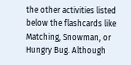the other activities listed below the flashcards like Matching, Snowman, or Hungry Bug. Although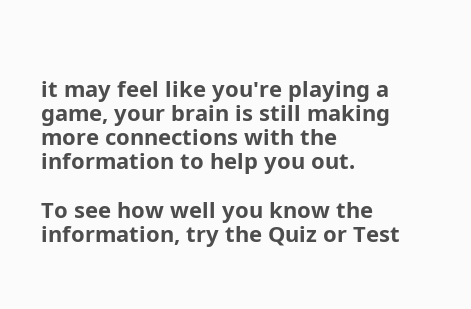it may feel like you're playing a game, your brain is still making more connections with the information to help you out.

To see how well you know the information, try the Quiz or Test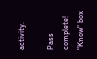activity.

Pass complete!
"Know" box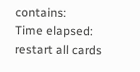contains:
Time elapsed:
restart all cards